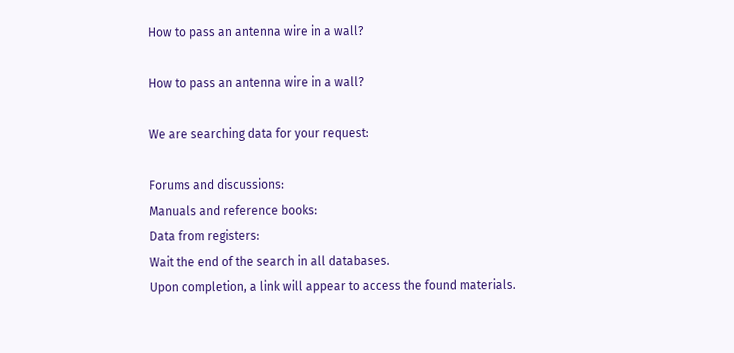How to pass an antenna wire in a wall?

How to pass an antenna wire in a wall?

We are searching data for your request:

Forums and discussions:
Manuals and reference books:
Data from registers:
Wait the end of the search in all databases.
Upon completion, a link will appear to access the found materials.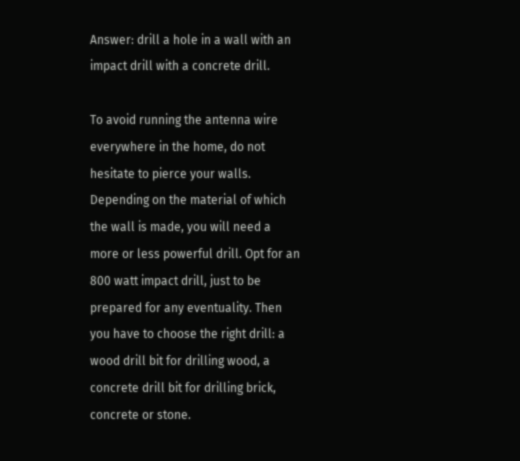Answer: drill a hole in a wall with an impact drill with a concrete drill.

To avoid running the antenna wire everywhere in the home, do not hesitate to pierce your walls. Depending on the material of which the wall is made, you will need a more or less powerful drill. Opt for an 800 watt impact drill, just to be prepared for any eventuality. Then you have to choose the right drill: a wood drill bit for drilling wood, a concrete drill bit for drilling brick, concrete or stone.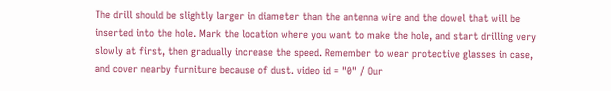The drill should be slightly larger in diameter than the antenna wire and the dowel that will be inserted into the hole. Mark the location where you want to make the hole, and start drilling very slowly at first, then gradually increase the speed. Remember to wear protective glasses in case, and cover nearby furniture because of dust. video id = "0" / Our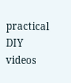practical DIY videos